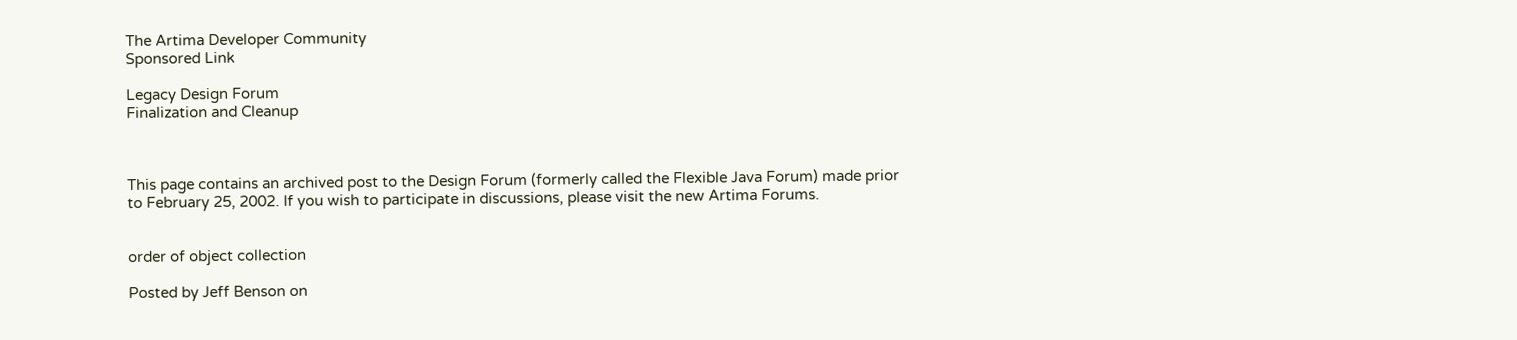The Artima Developer Community
Sponsored Link

Legacy Design Forum
Finalization and Cleanup



This page contains an archived post to the Design Forum (formerly called the Flexible Java Forum) made prior to February 25, 2002. If you wish to participate in discussions, please visit the new Artima Forums.


order of object collection

Posted by Jeff Benson on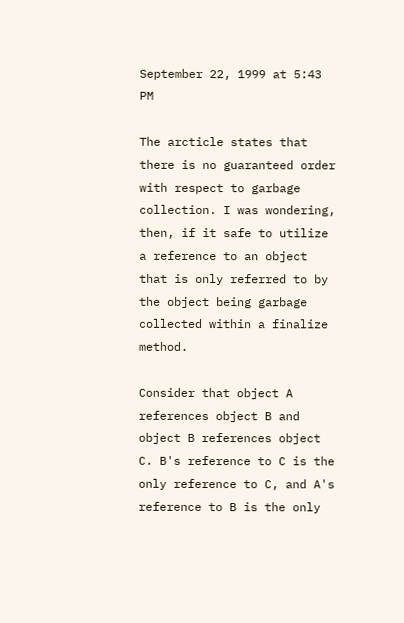September 22, 1999 at 5:43 PM

The arcticle states that there is no guaranteed order with respect to garbage collection. I was wondering, then, if it safe to utilize a reference to an object that is only referred to by the object being garbage collected within a finalize method.

Consider that object A references object B and object B references object C. B's reference to C is the only reference to C, and A's reference to B is the only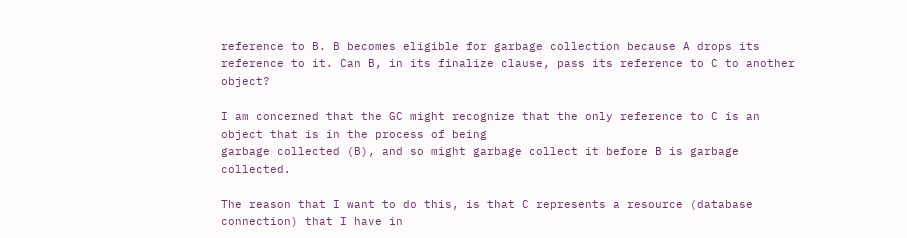reference to B. B becomes eligible for garbage collection because A drops its reference to it. Can B, in its finalize clause, pass its reference to C to another object?

I am concerned that the GC might recognize that the only reference to C is an object that is in the process of being
garbage collected (B), and so might garbage collect it before B is garbage collected.

The reason that I want to do this, is that C represents a resource (database connection) that I have in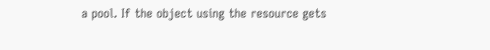a pool. If the object using the resource gets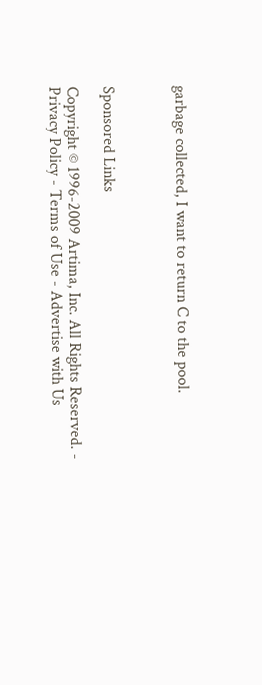garbage collected, I want to return C to the pool.



Sponsored Links

Copyright © 1996-2009 Artima, Inc. All Rights Reserved. - Privacy Policy - Terms of Use - Advertise with Us